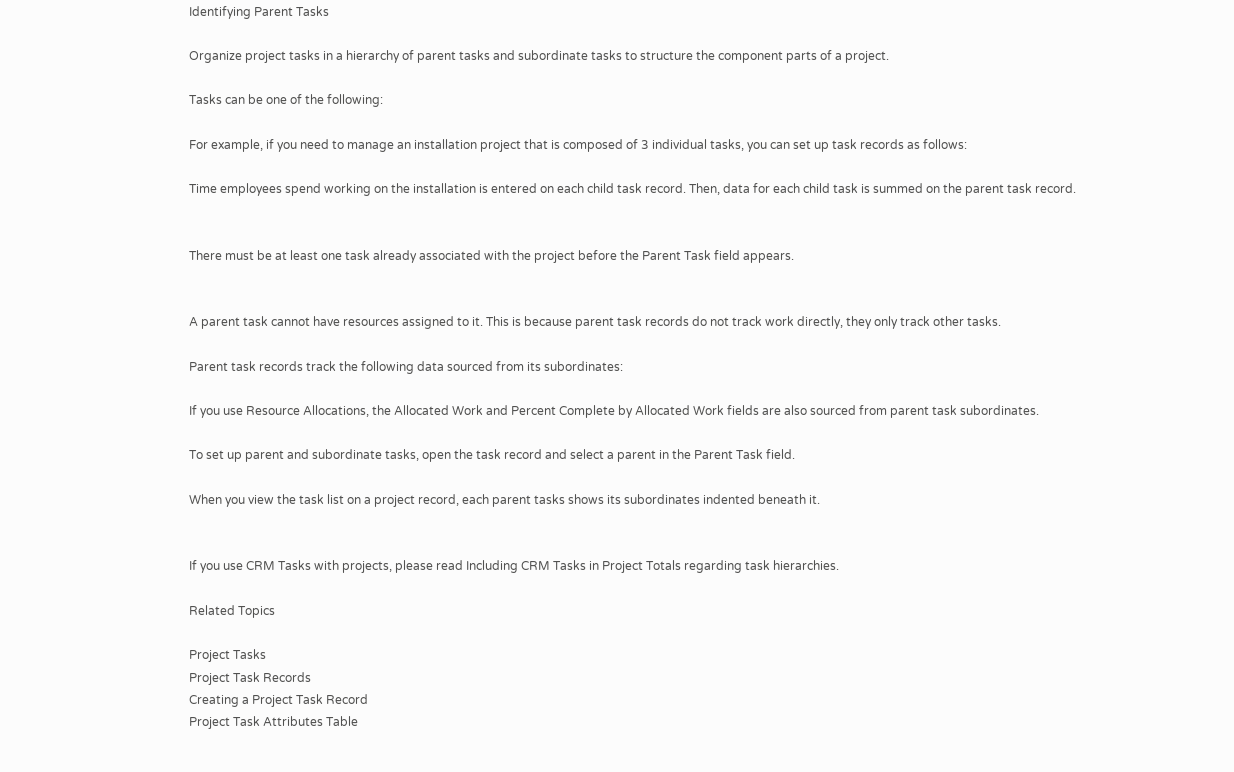Identifying Parent Tasks

Organize project tasks in a hierarchy of parent tasks and subordinate tasks to structure the component parts of a project.

Tasks can be one of the following:

For example, if you need to manage an installation project that is composed of 3 individual tasks, you can set up task records as follows:

Time employees spend working on the installation is entered on each child task record. Then, data for each child task is summed on the parent task record.


There must be at least one task already associated with the project before the Parent Task field appears.


A parent task cannot have resources assigned to it. This is because parent task records do not track work directly, they only track other tasks.

Parent task records track the following data sourced from its subordinates:

If you use Resource Allocations, the Allocated Work and Percent Complete by Allocated Work fields are also sourced from parent task subordinates.

To set up parent and subordinate tasks, open the task record and select a parent in the Parent Task field.

When you view the task list on a project record, each parent tasks shows its subordinates indented beneath it.


If you use CRM Tasks with projects, please read Including CRM Tasks in Project Totals regarding task hierarchies.

Related Topics

Project Tasks
Project Task Records
Creating a Project Task Record
Project Task Attributes Table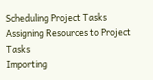Scheduling Project Tasks
Assigning Resources to Project Tasks
Importing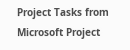Project Tasks from Microsoft Project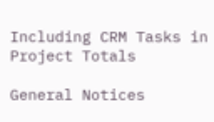Including CRM Tasks in Project Totals

General Notices